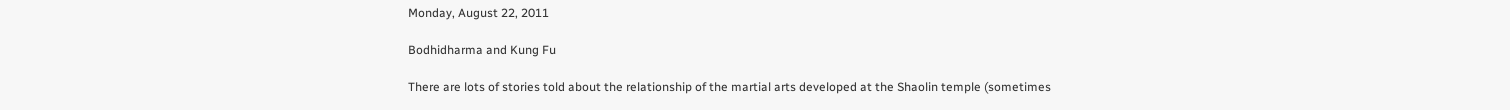Monday, August 22, 2011

Bodhidharma and Kung Fu

There are lots of stories told about the relationship of the martial arts developed at the Shaolin temple (sometimes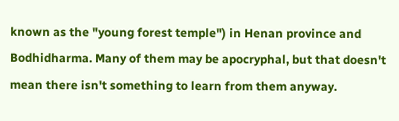known as the "young forest temple") in Henan province and Bodhidharma. Many of them may be apocryphal, but that doesn't mean there isn't something to learn from them anyway.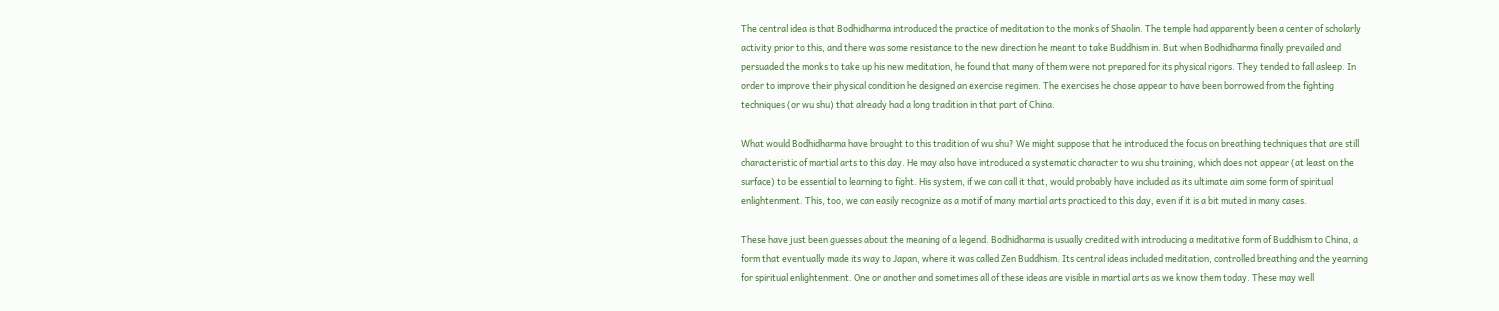The central idea is that Bodhidharma introduced the practice of meditation to the monks of Shaolin. The temple had apparently been a center of scholarly activity prior to this, and there was some resistance to the new direction he meant to take Buddhism in. But when Bodhidharma finally prevailed and persuaded the monks to take up his new meditation, he found that many of them were not prepared for its physical rigors. They tended to fall asleep. In order to improve their physical condition he designed an exercise regimen. The exercises he chose appear to have been borrowed from the fighting techniques (or wu shu) that already had a long tradition in that part of China.

What would Bodhidharma have brought to this tradition of wu shu? We might suppose that he introduced the focus on breathing techniques that are still characteristic of martial arts to this day. He may also have introduced a systematic character to wu shu training, which does not appear (at least on the surface) to be essential to learning to fight. His system, if we can call it that, would probably have included as its ultimate aim some form of spiritual enlightenment. This, too, we can easily recognize as a motif of many martial arts practiced to this day, even if it is a bit muted in many cases.

These have just been guesses about the meaning of a legend. Bodhidharma is usually credited with introducing a meditative form of Buddhism to China, a form that eventually made its way to Japan, where it was called Zen Buddhism. Its central ideas included meditation, controlled breathing and the yearning for spiritual enlightenment. One or another and sometimes all of these ideas are visible in martial arts as we know them today. These may well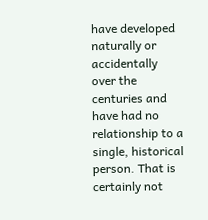have developed naturally or accidentally over the centuries and have had no relationship to a single, historical person. That is certainly not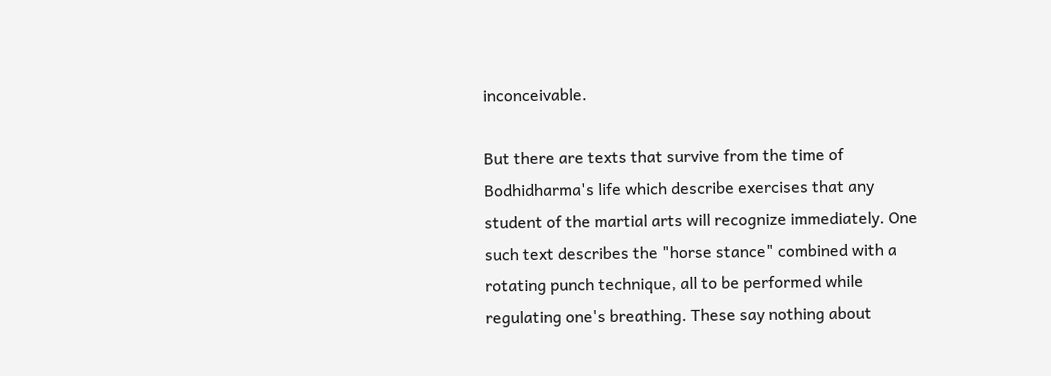inconceivable.

But there are texts that survive from the time of Bodhidharma's life which describe exercises that any student of the martial arts will recognize immediately. One such text describes the "horse stance" combined with a rotating punch technique, all to be performed while regulating one's breathing. These say nothing about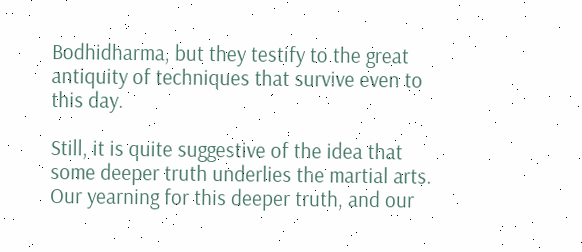Bodhidharma, but they testify to the great antiquity of techniques that survive even to this day.

Still, it is quite suggestive of the idea that some deeper truth underlies the martial arts. Our yearning for this deeper truth, and our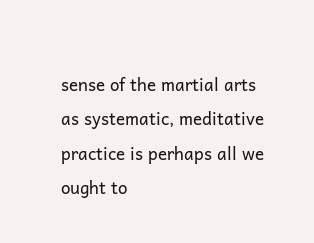sense of the martial arts as systematic, meditative practice is perhaps all we ought to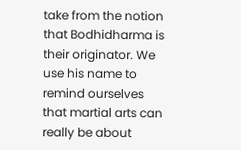take from the notion that Bodhidharma is their originator. We use his name to remind ourselves that martial arts can really be about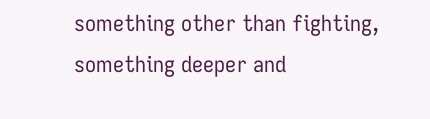something other than fighting, something deeper and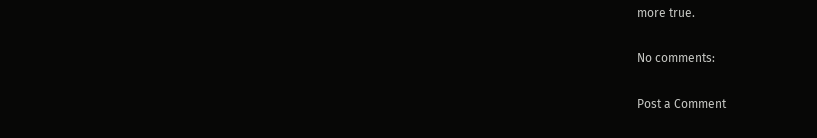more true.

No comments:

Post a Comment